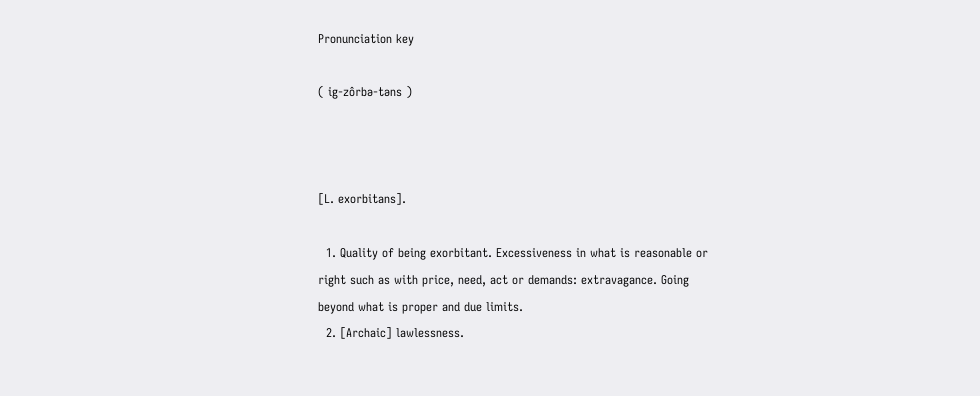Pronunciation key

( ig-zôrbə-təns )



[L. exorbitans].

  1. Quality of being exorbitant. Excessiveness in what is reasonable or right such as with price, need, act or demands: extravagance. Going beyond what is proper and due limits.
  2. [Archaic] lawlessness.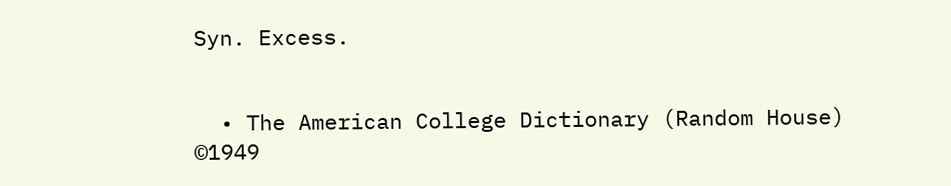Syn. Excess.


  • The American College Dictionary (Random House) ©1949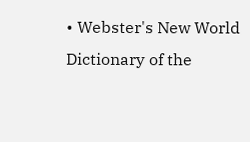• Webster's New World Dictionary of the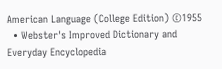American Language (College Edition) ©1955
  • Webster's Improved Dictionary and Everyday Encyclopedia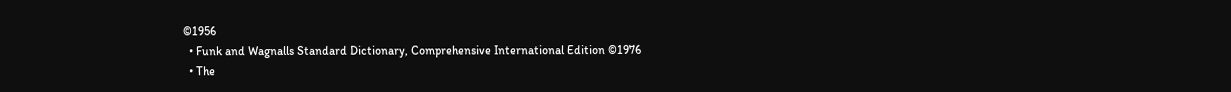©1956
  • Funk and Wagnalls Standard Dictionary, Comprehensive International Edition ©1976
  • The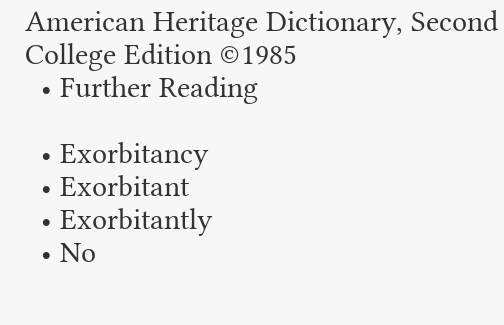American Heritage Dictionary, Second College Edition ©1985
  • Further Reading

  • Exorbitancy
  • Exorbitant
  • Exorbitantly
  • No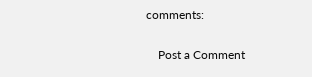comments:

    Post a Comment